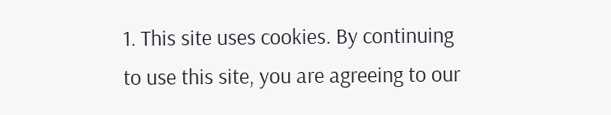1. This site uses cookies. By continuing to use this site, you are agreeing to our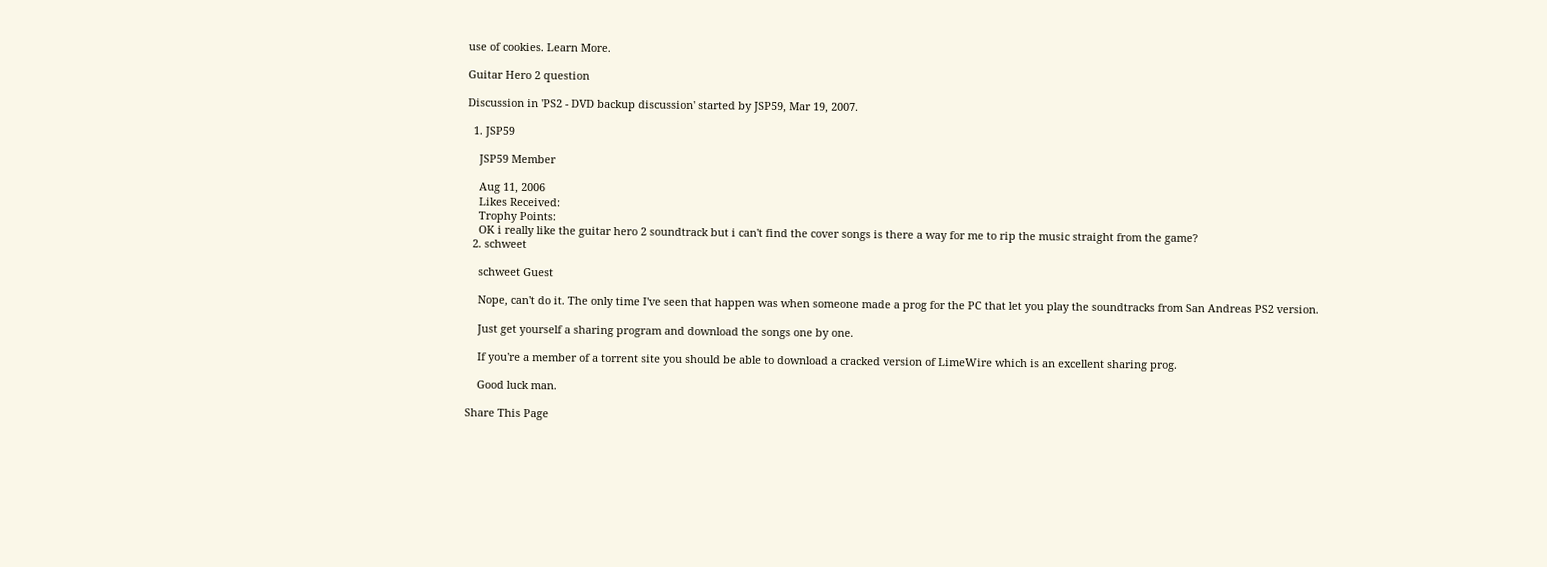use of cookies. Learn More.

Guitar Hero 2 question

Discussion in 'PS2 - DVD backup discussion' started by JSP59, Mar 19, 2007.

  1. JSP59

    JSP59 Member

    Aug 11, 2006
    Likes Received:
    Trophy Points:
    OK i really like the guitar hero 2 soundtrack but i can't find the cover songs is there a way for me to rip the music straight from the game?
  2. schweet

    schweet Guest

    Nope, can't do it. The only time I've seen that happen was when someone made a prog for the PC that let you play the soundtracks from San Andreas PS2 version.

    Just get yourself a sharing program and download the songs one by one.

    If you're a member of a torrent site you should be able to download a cracked version of LimeWire which is an excellent sharing prog.

    Good luck man.

Share This Page